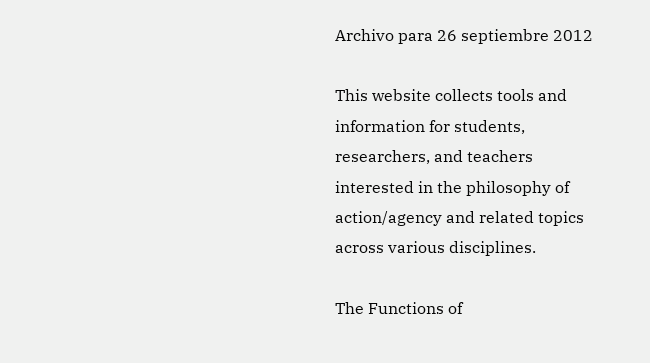Archivo para 26 septiembre 2012

This website collects tools and information for students, researchers, and teachers interested in the philosophy of action/agency and related topics across various disciplines.

The Functions of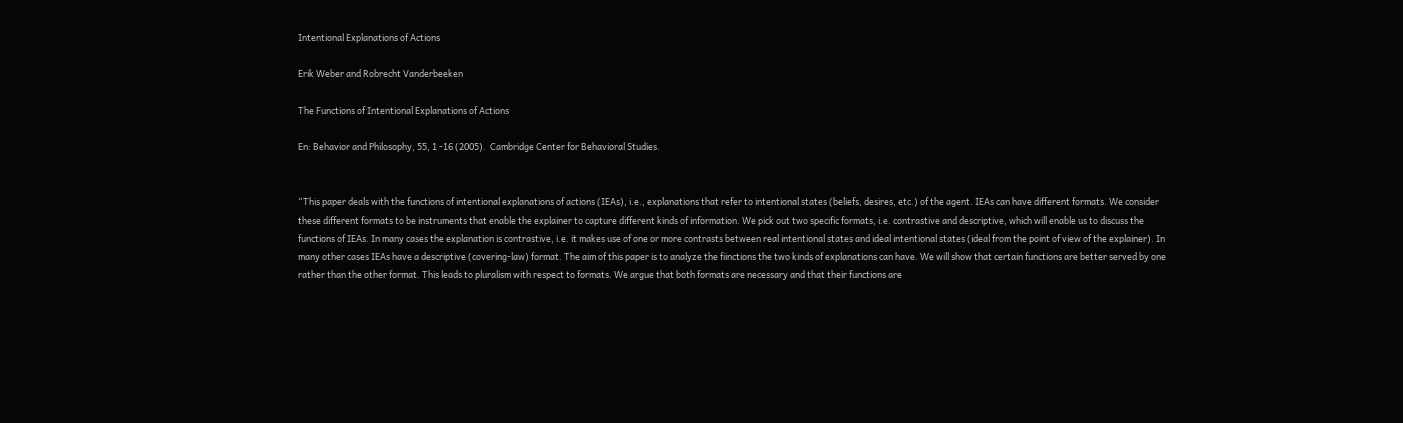Intentional Explanations of Actions

Erik Weber and Robrecht Vanderbeeken

The Functions of Intentional Explanations of Actions

En: Behavior and Philosophy, 55, 1 -16 (2005).  Cambridge Center for Behavioral Studies.


“This paper deals with the functions of intentional explanations of actions (IEAs), i.e., explanations that refer to intentional states (beliefs, desires, etc.) of the agent. IEAs can have different formats. We consider these different formats to be instruments that enable the explainer to capture different kinds of information. We pick out two specific formats, i.e. contrastive and descriptive, which will enable us to discuss the functions of IEAs. In many cases the explanation is contrastive, i.e. it makes use of one or more contrasts between real intentional states and ideal intentional states (ideal from the point of view of the explainer). In many other cases IEAs have a descriptive (covering-law) format. The aim of this paper is to analyze the fiinctions the two kinds of explanations can have. We will show that certain functions are better served by one rather than the other format. This leads to pluralism with respect to formats. We argue that both formats are necessary and that their functions are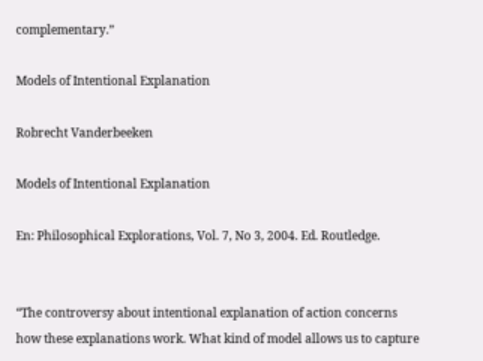complementary.”

Models of Intentional Explanation

Robrecht Vanderbeeken

Models of Intentional Explanation

En: Philosophical Explorations, Vol. 7, No 3, 2004. Ed. Routledge.


“The controversy about intentional explanation of action concerns how these explanations work. What kind of model allows us to capture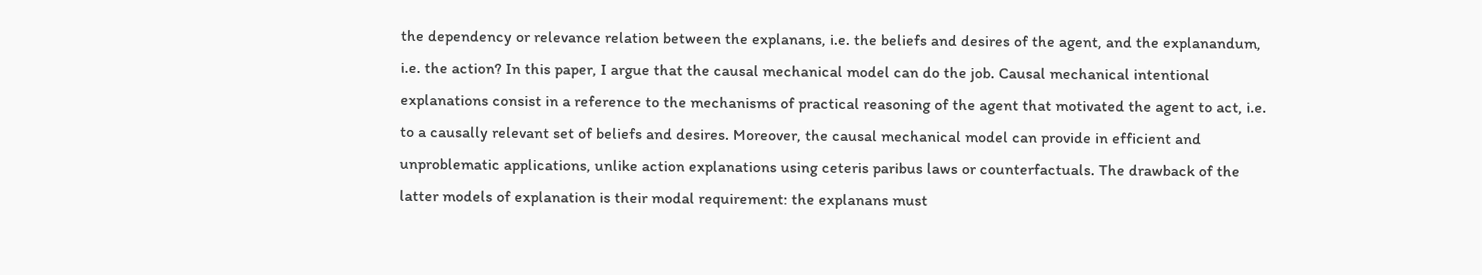the dependency or relevance relation between the explanans, i.e. the beliefs and desires of the agent, and the explanandum, i.e. the action? In this paper, I argue that the causal mechanical model can do the job. Causal mechanical intentional explanations consist in a reference to the mechanisms of practical reasoning of the agent that motivated the agent to act, i.e. to a causally relevant set of beliefs and desires. Moreover, the causal mechanical model can provide in efficient and unproblematic applications, unlike action explanations using ceteris paribus laws or counterfactuals. The drawback of the latter models of explanation is their modal requirement: the explanans must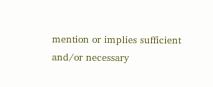mention or implies sufficient and/or necessary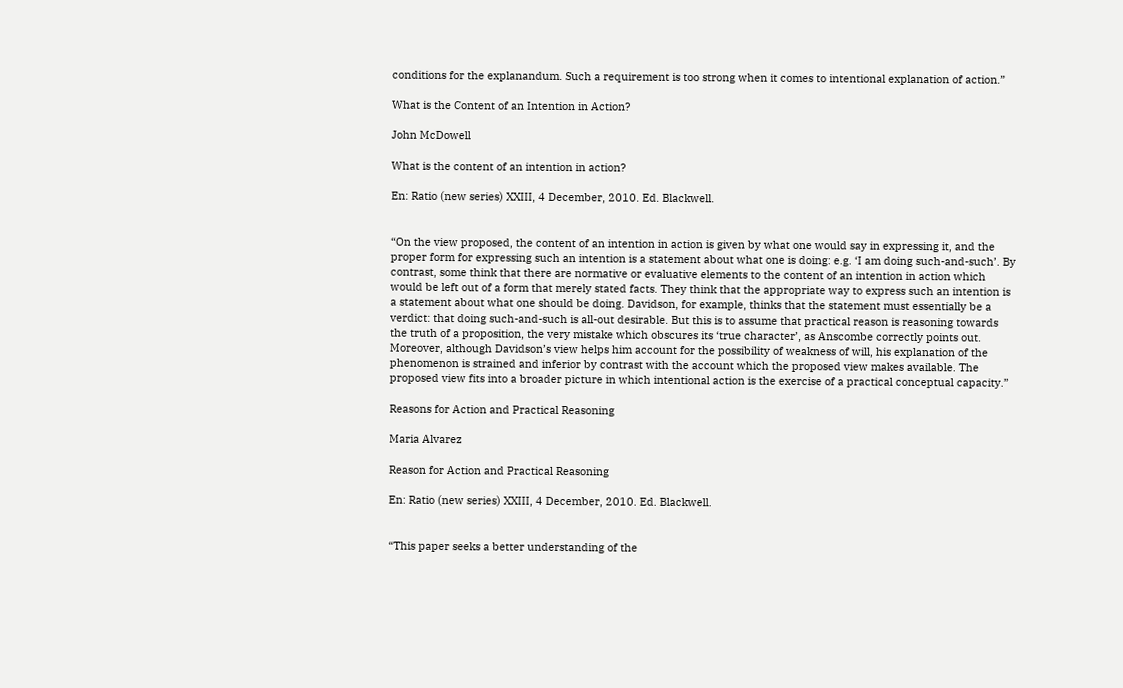conditions for the explanandum. Such a requirement is too strong when it comes to intentional explanation of action.”

What is the Content of an Intention in Action?

John McDowell

What is the content of an intention in action?

En: Ratio (new series) XXIII, 4 December, 2010. Ed. Blackwell.


“On the view proposed, the content of an intention in action is given by what one would say in expressing it, and the proper form for expressing such an intention is a statement about what one is doing: e.g. ‘I am doing such-and-such’. By contrast, some think that there are normative or evaluative elements to the content of an intention in action which would be left out of a form that merely stated facts. They think that the appropriate way to express such an intention is a statement about what one should be doing. Davidson, for example, thinks that the statement must essentially be a verdict: that doing such-and-such is all-out desirable. But this is to assume that practical reason is reasoning towards the truth of a proposition, the very mistake which obscures its ‘true character’, as Anscombe correctly points out. Moreover, although Davidson’s view helps him account for the possibility of weakness of will, his explanation of the phenomenon is strained and inferior by contrast with the account which the proposed view makes available. The proposed view fits into a broader picture in which intentional action is the exercise of a practical conceptual capacity.”

Reasons for Action and Practical Reasoning

Maria Alvarez

Reason for Action and Practical Reasoning

En: Ratio (new series) XXIII, 4 December, 2010. Ed. Blackwell.


“This paper seeks a better understanding of the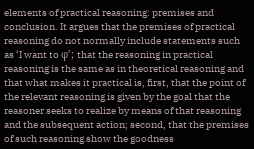elements of practical reasoning: premises and conclusion. It argues that the premises of practical reasoning do not normally include statements such as ‘I want to φ’; that the reasoning in practical reasoning is the same as in theoretical reasoning and that what makes it practical is, first, that the point of the relevant reasoning is given by the goal that the reasoner seeks to realize by means of that reasoning and the subsequent action; second, that the premises of such reasoning show the goodness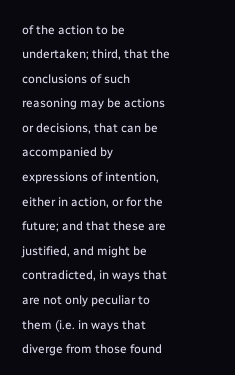of the action to be undertaken; third, that the conclusions of such reasoning may be actions or decisions, that can be accompanied by expressions of intention, either in action, or for the future; and that these are justified, and might be contradicted, in ways that are not only peculiar to them (i.e. in ways that diverge from those found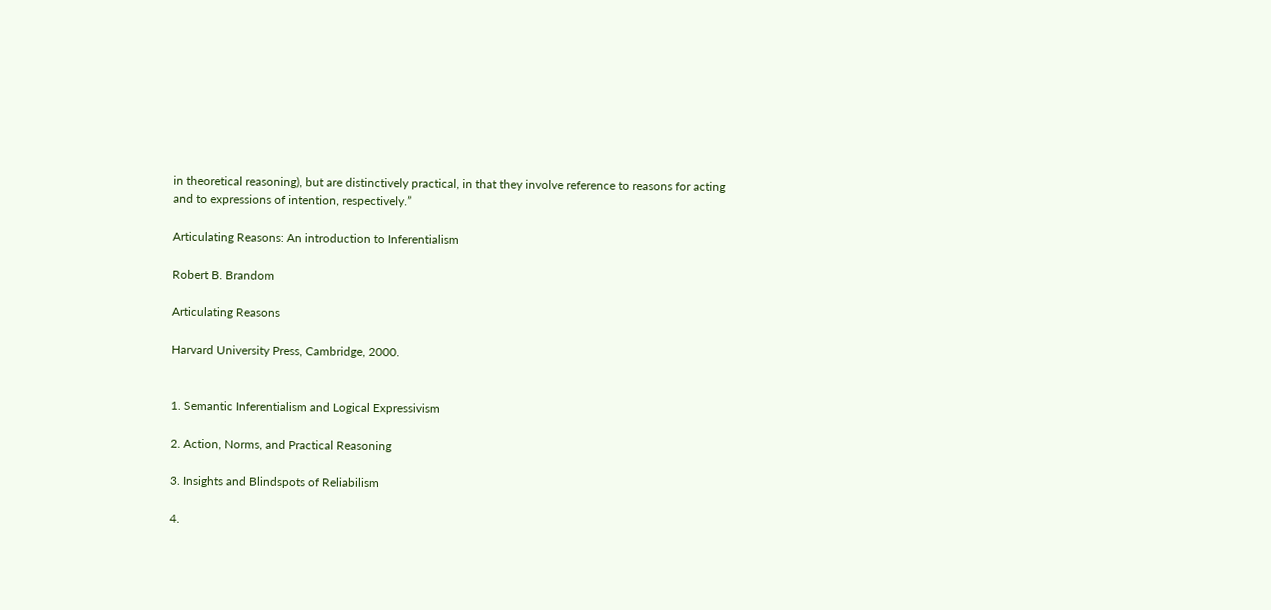in theoretical reasoning), but are distinctively practical, in that they involve reference to reasons for acting and to expressions of intention, respectively.”

Articulating Reasons: An introduction to Inferentialism

Robert B. Brandom

Articulating Reasons

Harvard University Press, Cambridge, 2000.


1. Semantic Inferentialism and Logical Expressivism

2. Action, Norms, and Practical Reasoning

3. Insights and Blindspots of Reliabilism

4.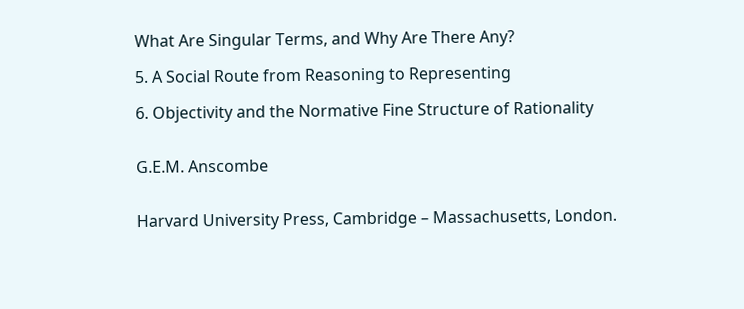What Are Singular Terms, and Why Are There Any?

5. A Social Route from Reasoning to Representing

6. Objectivity and the Normative Fine Structure of Rationality


G.E.M. Anscombe


Harvard University Press, Cambridge – Massachusetts, London.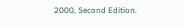2000, Second Edition.